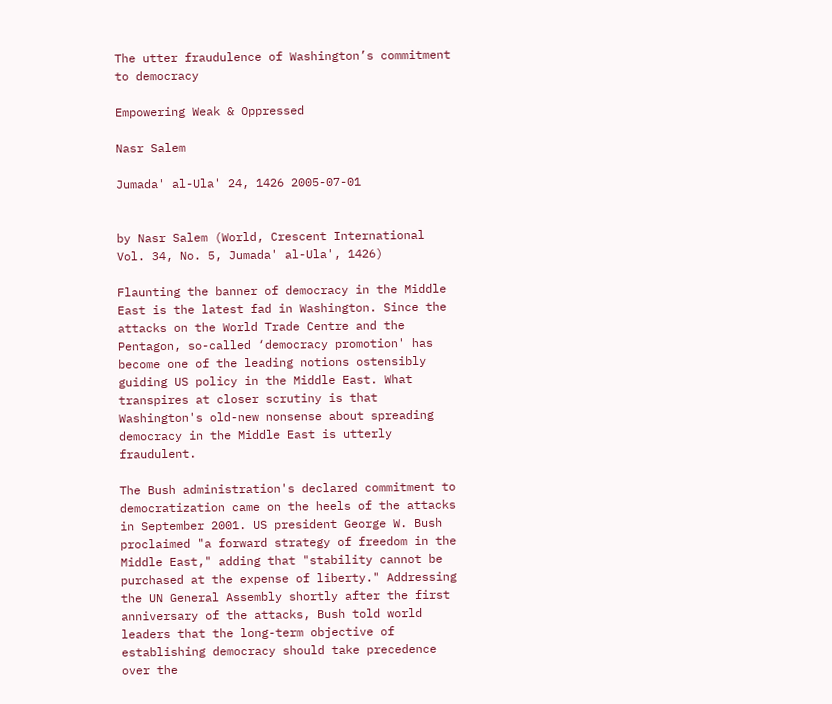The utter fraudulence of Washington’s commitment to democracy

Empowering Weak & Oppressed

Nasr Salem

Jumada' al-Ula' 24, 1426 2005-07-01


by Nasr Salem (World, Crescent International Vol. 34, No. 5, Jumada' al-Ula', 1426)

Flaunting the banner of democracy in the Middle East is the latest fad in Washington. Since the attacks on the World Trade Centre and the Pentagon, so-called ‘democracy promotion' has become one of the leading notions ostensibly guiding US policy in the Middle East. What transpires at closer scrutiny is that Washington's old-new nonsense about spreading democracy in the Middle East is utterly fraudulent.

The Bush administration's declared commitment to democratization came on the heels of the attacks in September 2001. US president George W. Bush proclaimed "a forward strategy of freedom in the Middle East," adding that "stability cannot be purchased at the expense of liberty." Addressing the UN General Assembly shortly after the first anniversary of the attacks, Bush told world leaders that the long-term objective of establishing democracy should take precedence over the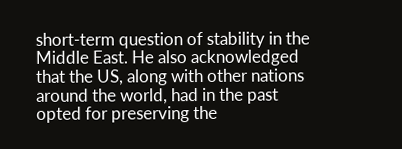short-term question of stability in the Middle East. He also acknowledged that the US, along with other nations around the world, had in the past opted for preserving the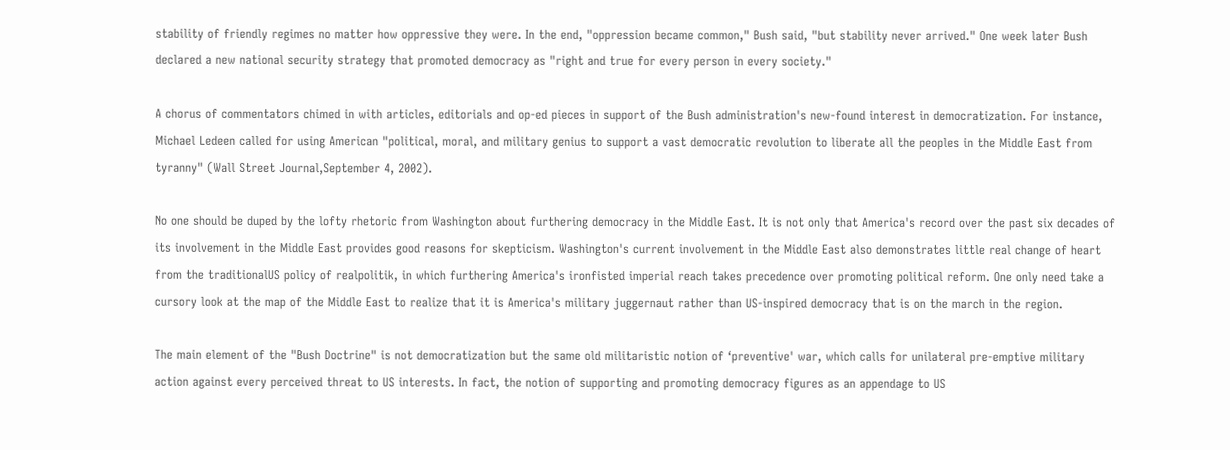stability of friendly regimes no matter how oppressive they were. In the end, "oppression became common," Bush said, "but stability never arrived." One week later Bush declared a new national security strategy that promoted democracy as "right and true for every person in every society."

A chorus of commentators chimed in with articles, editorials and op-ed pieces in support of the Bush administration's new-found interest in democratization. For instance, Michael Ledeen called for using American "political, moral, and military genius to support a vast democratic revolution to liberate all the peoples in the Middle East from tyranny" (Wall Street Journal,September 4, 2002).

No one should be duped by the lofty rhetoric from Washington about furthering democracy in the Middle East. It is not only that America's record over the past six decades of its involvement in the Middle East provides good reasons for skepticism. Washington's current involvement in the Middle East also demonstrates little real change of heart from the traditionalUS policy of realpolitik, in which furthering America's ironfisted imperial reach takes precedence over promoting political reform. One only need take a cursory look at the map of the Middle East to realize that it is America's military juggernaut rather than US-inspired democracy that is on the march in the region.

The main element of the "Bush Doctrine" is not democratization but the same old militaristic notion of ‘preventive' war, which calls for unilateral pre-emptive military action against every perceived threat to US interests. In fact, the notion of supporting and promoting democracy figures as an appendage to US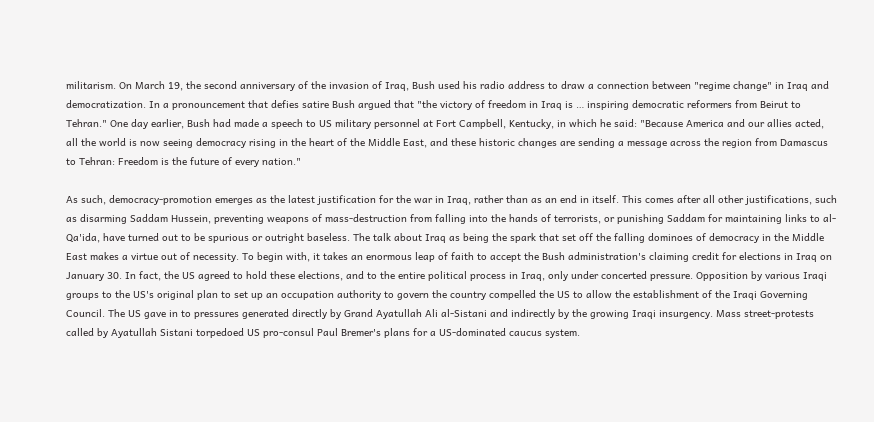militarism. On March 19, the second anniversary of the invasion of Iraq, Bush used his radio address to draw a connection between "regime change" in Iraq and democratization. In a pronouncement that defies satire Bush argued that "the victory of freedom in Iraq is … inspiring democratic reformers from Beirut to Tehran." One day earlier, Bush had made a speech to US military personnel at Fort Campbell, Kentucky, in which he said: "Because America and our allies acted, all the world is now seeing democracy rising in the heart of the Middle East, and these historic changes are sending a message across the region from Damascus to Tehran: Freedom is the future of every nation."

As such, democracy-promotion emerges as the latest justification for the war in Iraq, rather than as an end in itself. This comes after all other justifications, such as disarming Saddam Hussein, preventing weapons of mass-destruction from falling into the hands of terrorists, or punishing Saddam for maintaining links to al-Qa'ida, have turned out to be spurious or outright baseless. The talk about Iraq as being the spark that set off the falling dominoes of democracy in the Middle East makes a virtue out of necessity. To begin with, it takes an enormous leap of faith to accept the Bush administration's claiming credit for elections in Iraq on January 30. In fact, the US agreed to hold these elections, and to the entire political process in Iraq, only under concerted pressure. Opposition by various Iraqi groups to the US's original plan to set up an occupation authority to govern the country compelled the US to allow the establishment of the Iraqi Governing Council. The US gave in to pressures generated directly by Grand Ayatullah Ali al-Sistani and indirectly by the growing Iraqi insurgency. Mass street-protests called by Ayatullah Sistani torpedoed US pro-consul Paul Bremer's plans for a US-dominated caucus system.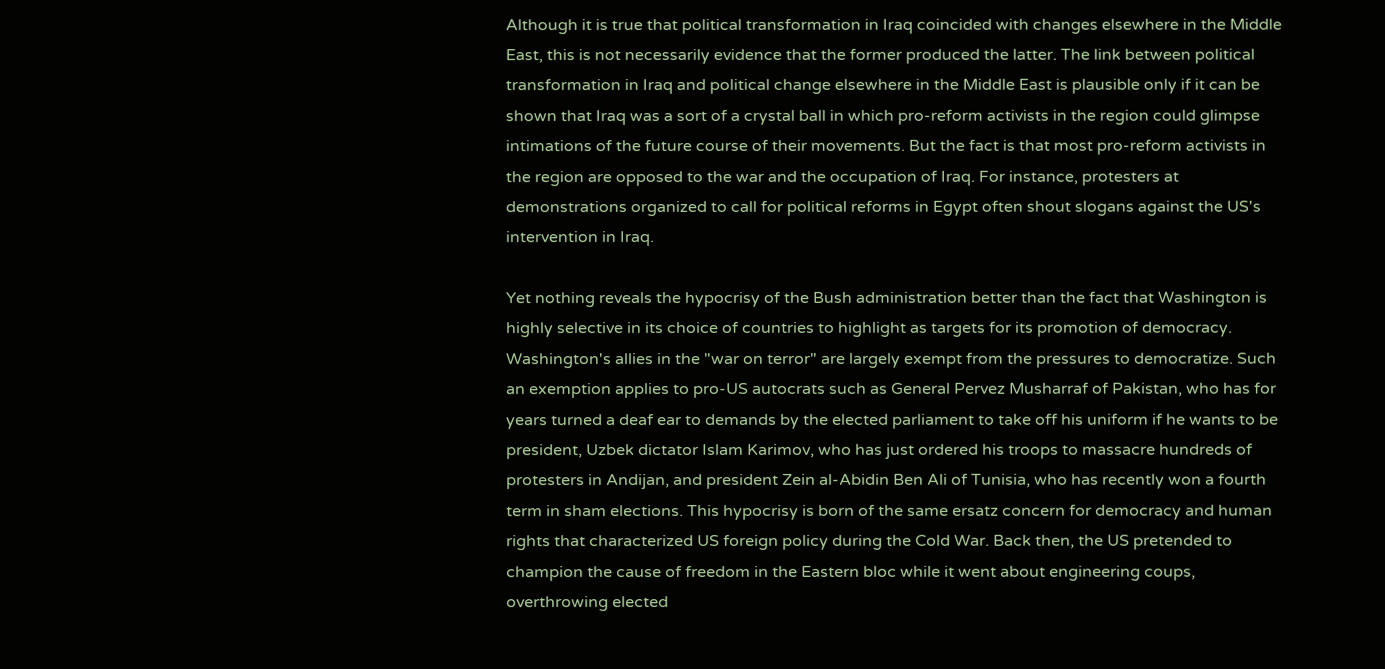Although it is true that political transformation in Iraq coincided with changes elsewhere in the Middle East, this is not necessarily evidence that the former produced the latter. The link between political transformation in Iraq and political change elsewhere in the Middle East is plausible only if it can be shown that Iraq was a sort of a crystal ball in which pro-reform activists in the region could glimpse intimations of the future course of their movements. But the fact is that most pro-reform activists in the region are opposed to the war and the occupation of Iraq. For instance, protesters at demonstrations organized to call for political reforms in Egypt often shout slogans against the US's intervention in Iraq.

Yet nothing reveals the hypocrisy of the Bush administration better than the fact that Washington is highly selective in its choice of countries to highlight as targets for its promotion of democracy. Washington's allies in the "war on terror" are largely exempt from the pressures to democratize. Such an exemption applies to pro-US autocrats such as General Pervez Musharraf of Pakistan, who has for years turned a deaf ear to demands by the elected parliament to take off his uniform if he wants to be president, Uzbek dictator Islam Karimov, who has just ordered his troops to massacre hundreds of protesters in Andijan, and president Zein al-Abidin Ben Ali of Tunisia, who has recently won a fourth term in sham elections. This hypocrisy is born of the same ersatz concern for democracy and human rights that characterized US foreign policy during the Cold War. Back then, the US pretended to champion the cause of freedom in the Eastern bloc while it went about engineering coups, overthrowing elected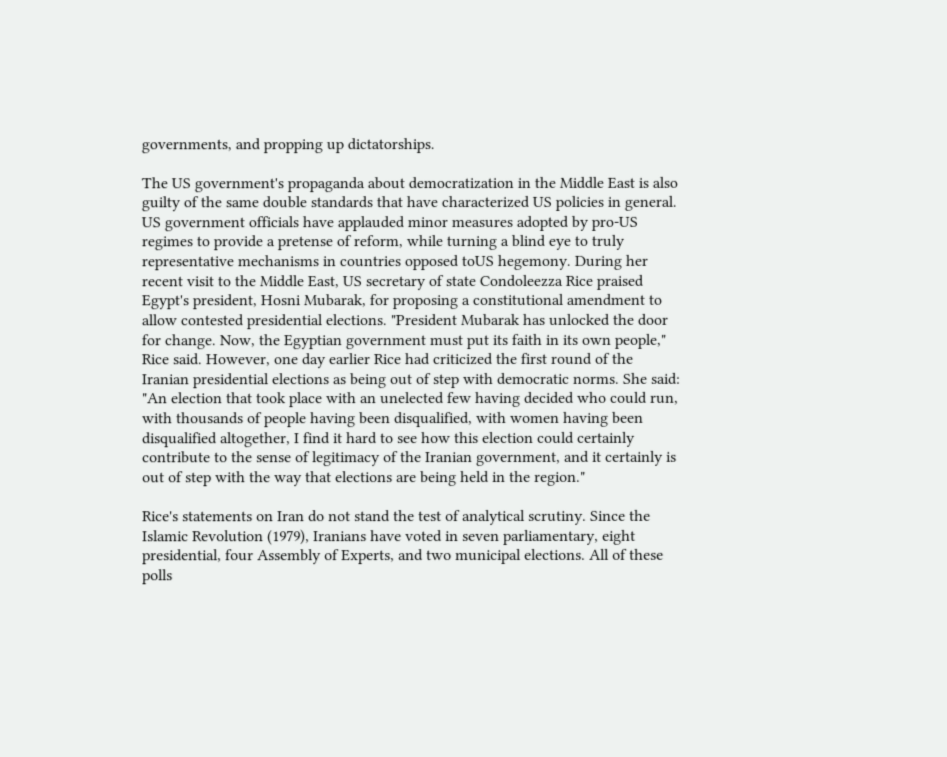governments, and propping up dictatorships.

The US government's propaganda about democratization in the Middle East is also guilty of the same double standards that have characterized US policies in general. US government officials have applauded minor measures adopted by pro-US regimes to provide a pretense of reform, while turning a blind eye to truly representative mechanisms in countries opposed toUS hegemony. During her recent visit to the Middle East, US secretary of state Condoleezza Rice praised Egypt's president, Hosni Mubarak, for proposing a constitutional amendment to allow contested presidential elections. "President Mubarak has unlocked the door for change. Now, the Egyptian government must put its faith in its own people," Rice said. However, one day earlier Rice had criticized the first round of the Iranian presidential elections as being out of step with democratic norms. She said: "An election that took place with an unelected few having decided who could run, with thousands of people having been disqualified, with women having been disqualified altogether, I find it hard to see how this election could certainly contribute to the sense of legitimacy of the Iranian government, and it certainly is out of step with the way that elections are being held in the region."

Rice's statements on Iran do not stand the test of analytical scrutiny. Since the Islamic Revolution (1979), Iranians have voted in seven parliamentary, eight presidential, four Assembly of Experts, and two municipal elections. All of these polls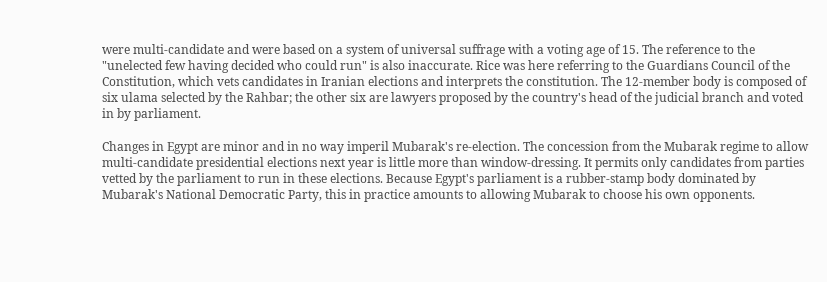were multi-candidate and were based on a system of universal suffrage with a voting age of 15. The reference to the "unelected few having decided who could run" is also inaccurate. Rice was here referring to the Guardians Council of the Constitution, which vets candidates in Iranian elections and interprets the constitution. The 12-member body is composed of six ulama selected by the Rahbar; the other six are lawyers proposed by the country's head of the judicial branch and voted in by parliament.

Changes in Egypt are minor and in no way imperil Mubarak's re-election. The concession from the Mubarak regime to allow multi-candidate presidential elections next year is little more than window-dressing. It permits only candidates from parties vetted by the parliament to run in these elections. Because Egypt's parliament is a rubber-stamp body dominated by Mubarak's National Democratic Party, this in practice amounts to allowing Mubarak to choose his own opponents.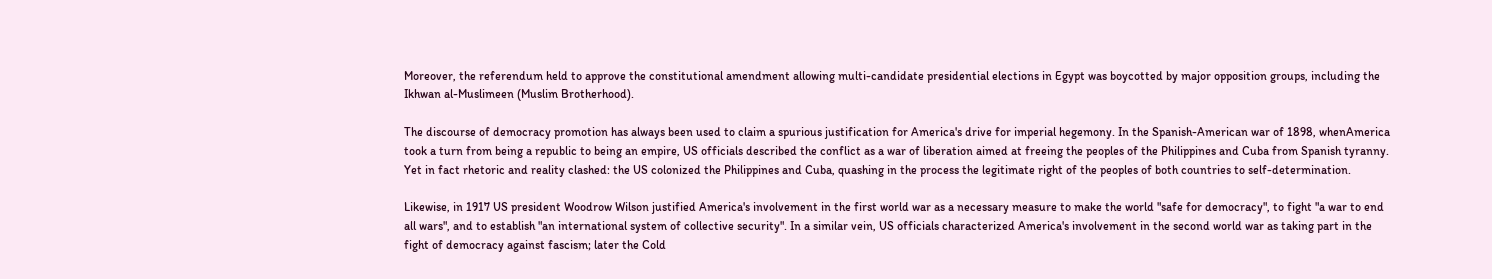Moreover, the referendum held to approve the constitutional amendment allowing multi-candidate presidential elections in Egypt was boycotted by major opposition groups, including the Ikhwan al-Muslimeen (Muslim Brotherhood).

The discourse of democracy promotion has always been used to claim a spurious justification for America's drive for imperial hegemony. In the Spanish-American war of 1898, whenAmerica took a turn from being a republic to being an empire, US officials described the conflict as a war of liberation aimed at freeing the peoples of the Philippines and Cuba from Spanish tyranny. Yet in fact rhetoric and reality clashed: the US colonized the Philippines and Cuba, quashing in the process the legitimate right of the peoples of both countries to self-determination.

Likewise, in 1917 US president Woodrow Wilson justified America's involvement in the first world war as a necessary measure to make the world "safe for democracy", to fight "a war to end all wars", and to establish "an international system of collective security". In a similar vein, US officials characterized America's involvement in the second world war as taking part in the fight of democracy against fascism; later the Cold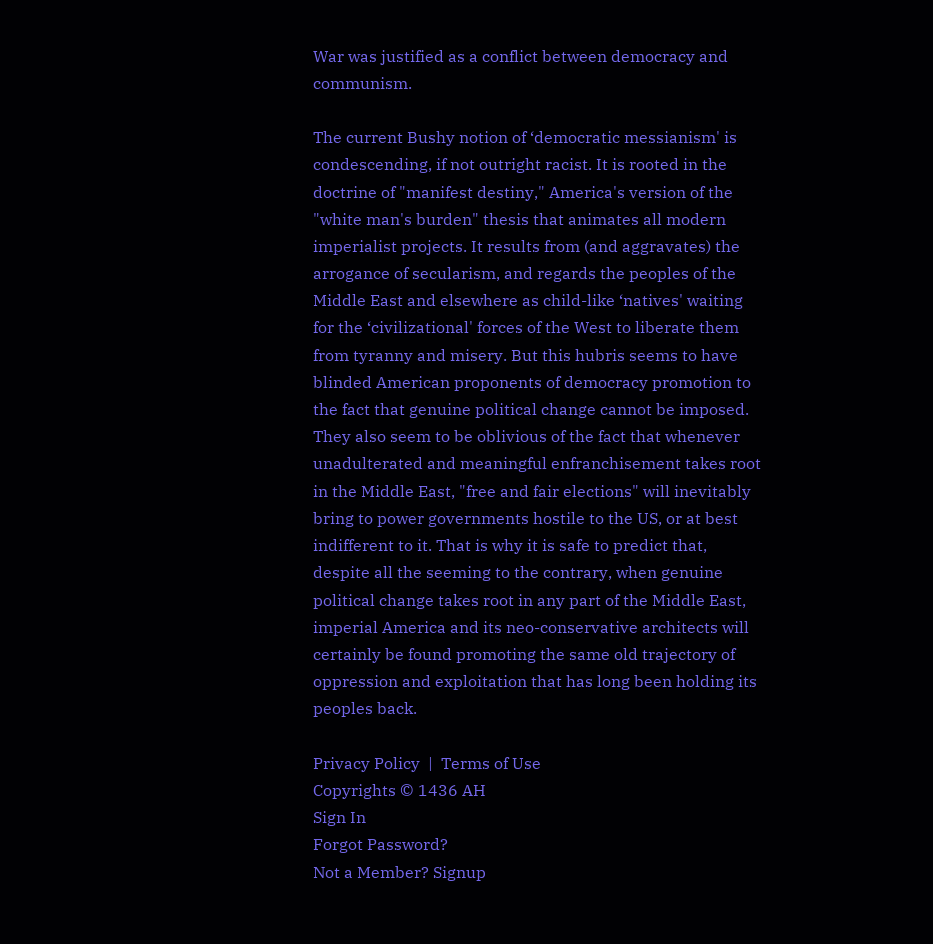War was justified as a conflict between democracy and communism.

The current Bushy notion of ‘democratic messianism' is condescending, if not outright racist. It is rooted in the doctrine of "manifest destiny," America's version of the "white man's burden" thesis that animates all modern imperialist projects. It results from (and aggravates) the arrogance of secularism, and regards the peoples of the Middle East and elsewhere as child-like ‘natives' waiting for the ‘civilizational' forces of the West to liberate them from tyranny and misery. But this hubris seems to have blinded American proponents of democracy promotion to the fact that genuine political change cannot be imposed. They also seem to be oblivious of the fact that whenever unadulterated and meaningful enfranchisement takes root in the Middle East, "free and fair elections" will inevitably bring to power governments hostile to the US, or at best indifferent to it. That is why it is safe to predict that, despite all the seeming to the contrary, when genuine political change takes root in any part of the Middle East, imperial America and its neo-conservative architects will certainly be found promoting the same old trajectory of oppression and exploitation that has long been holding its peoples back.

Privacy Policy  |  Terms of Use
Copyrights © 1436 AH
Sign In
Forgot Password?
Not a Member? Signup